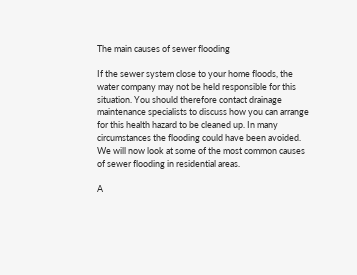The main causes of sewer flooding

If the sewer system close to your home floods, the water company may not be held responsible for this situation. You should therefore contact drainage maintenance specialists to discuss how you can arrange for this health hazard to be cleaned up. In many circumstances the flooding could have been avoided. We will now look at some of the most common causes of sewer flooding in residential areas.

A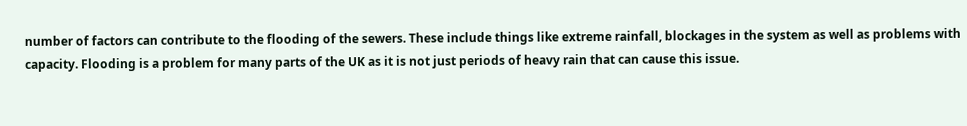number of factors can contribute to the flooding of the sewers. These include things like extreme rainfall, blockages in the system as well as problems with capacity. Flooding is a problem for many parts of the UK as it is not just periods of heavy rain that can cause this issue.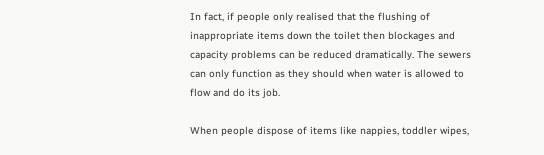In fact, if people only realised that the flushing of inappropriate items down the toilet then blockages and capacity problems can be reduced dramatically. The sewers can only function as they should when water is allowed to flow and do its job.

When people dispose of items like nappies, toddler wipes,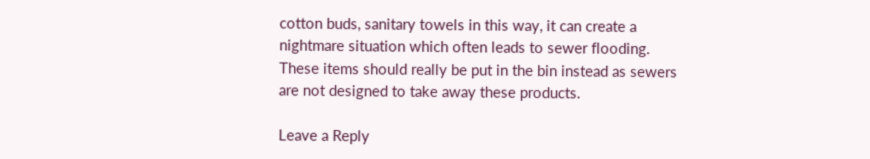cotton buds, sanitary towels in this way, it can create a nightmare situation which often leads to sewer flooding. These items should really be put in the bin instead as sewers are not designed to take away these products.

Leave a Reply